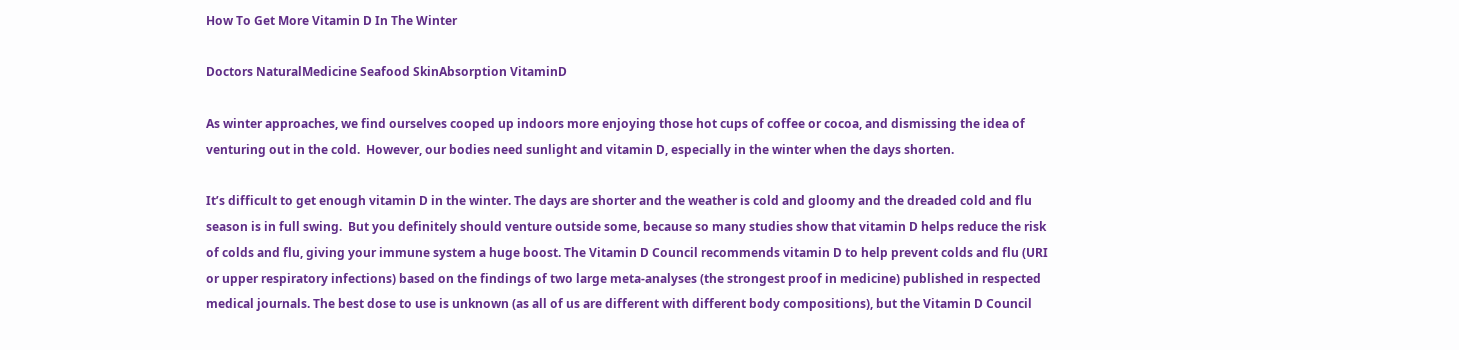How To Get More Vitamin D In The Winter

Doctors NaturalMedicine Seafood SkinAbsorption VitaminD

As winter approaches, we find ourselves cooped up indoors more enjoying those hot cups of coffee or cocoa, and dismissing the idea of venturing out in the cold.  However, our bodies need sunlight and vitamin D, especially in the winter when the days shorten.

It’s difficult to get enough vitamin D in the winter. The days are shorter and the weather is cold and gloomy and the dreaded cold and flu season is in full swing.  But you definitely should venture outside some, because so many studies show that vitamin D helps reduce the risk of colds and flu, giving your immune system a huge boost. The Vitamin D Council recommends vitamin D to help prevent colds and flu (URI or upper respiratory infections) based on the findings of two large meta-analyses (the strongest proof in medicine) published in respected medical journals. The best dose to use is unknown (as all of us are different with different body compositions), but the Vitamin D Council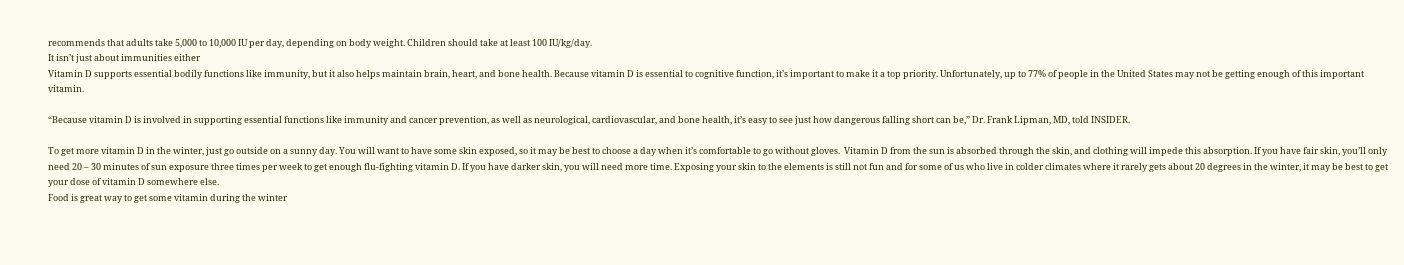recommends that adults take 5,000 to 10,000 IU per day, depending on body weight. Children should take at least 100 IU/kg/day.
It isn’t just about immunities either
Vitamin D supports essential bodily functions like immunity, but it also helps maintain brain, heart, and bone health. Because vitamin D is essential to cognitive function, it’s important to make it a top priority. Unfortunately, up to 77% of people in the United States may not be getting enough of this important vitamin.

“Because vitamin D is involved in supporting essential functions like immunity and cancer prevention, as well as neurological, cardiovascular, and bone health, it’s easy to see just how dangerous falling short can be,” Dr. Frank Lipman, MD, told INSIDER.

To get more vitamin D in the winter, just go outside on a sunny day. You will want to have some skin exposed, so it may be best to choose a day when it’s comfortable to go without gloves.  Vitamin D from the sun is absorbed through the skin, and clothing will impede this absorption. If you have fair skin, you’ll only need 20 – 30 minutes of sun exposure three times per week to get enough flu-fighting vitamin D. If you have darker skin, you will need more time. Exposing your skin to the elements is still not fun and for some of us who live in colder climates where it rarely gets about 20 degrees in the winter, it may be best to get your dose of vitamin D somewhere else.
Food is great way to get some vitamin during the winter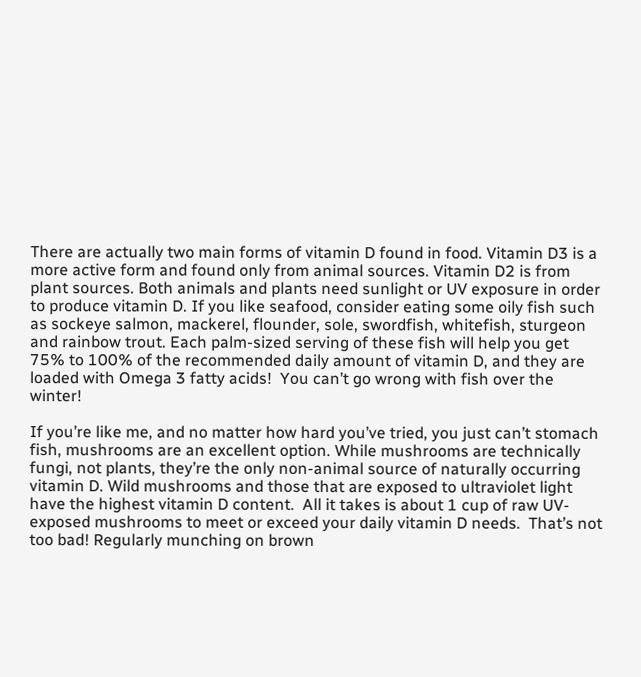There are actually two main forms of vitamin D found in food. Vitamin D3 is a more active form and found only from animal sources. Vitamin D2 is from plant sources. Both animals and plants need sunlight or UV exposure in order to produce vitamin D. If you like seafood, consider eating some oily fish such as sockeye salmon, mackerel, flounder, sole, swordfish, whitefish, sturgeon and rainbow trout. Each palm-sized serving of these fish will help you get 75% to 100% of the recommended daily amount of vitamin D, and they are loaded with Omega 3 fatty acids!  You can’t go wrong with fish over the winter!

If you’re like me, and no matter how hard you’ve tried, you just can’t stomach fish, mushrooms are an excellent option. While mushrooms are technically fungi, not plants, they’re the only non-animal source of naturally occurring vitamin D. Wild mushrooms and those that are exposed to ultraviolet light have the highest vitamin D content.  All it takes is about 1 cup of raw UV-exposed mushrooms to meet or exceed your daily vitamin D needs.  That’s not too bad! Regularly munching on brown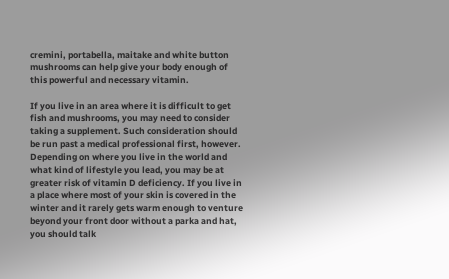cremini, portabella, maitake and white button mushrooms can help give your body enough of this powerful and necessary vitamin.

If you live in an area where it is difficult to get fish and mushrooms, you may need to consider taking a supplement. Such consideration should be run past a medical professional first, however. Depending on where you live in the world and what kind of lifestyle you lead, you may be at greater risk of vitamin D deficiency. If you live in a place where most of your skin is covered in the winter and it rarely gets warm enough to venture beyond your front door without a parka and hat, you should talk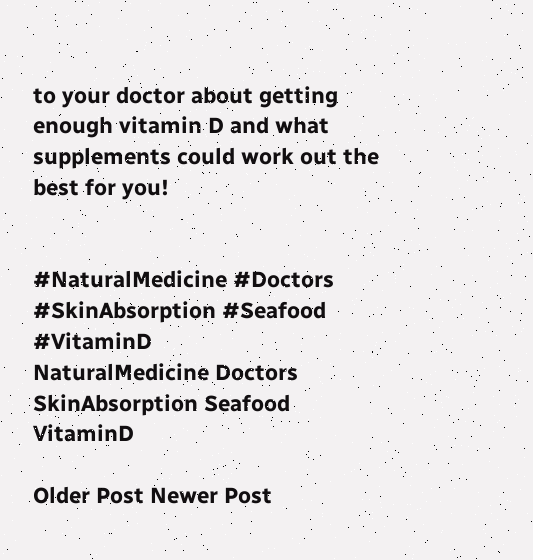to your doctor about getting enough vitamin D and what supplements could work out the best for you!


#NaturalMedicine #Doctors #SkinAbsorption #Seafood #VitaminD
NaturalMedicine Doctors SkinAbsorption Seafood VitaminD

Older Post Newer Post